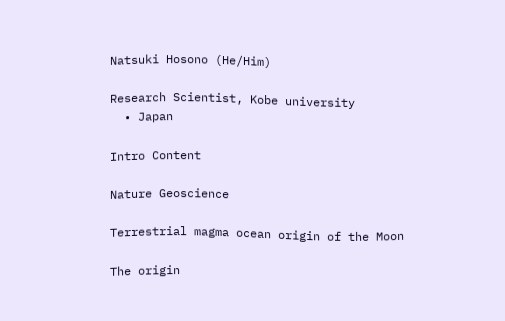Natsuki Hosono (He/Him)

Research Scientist, Kobe university
  • Japan

Intro Content

Nature Geoscience

Terrestrial magma ocean origin of the Moon

The origin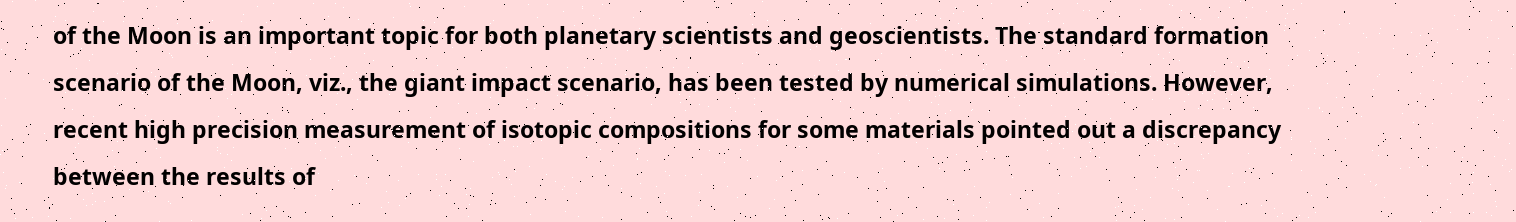of the Moon is an important topic for both planetary scientists and geoscientists. The standard formation scenario of the Moon, viz., the giant impact scenario, has been tested by numerical simulations. However, recent high precision measurement of isotopic compositions for some materials pointed out a discrepancy between the results of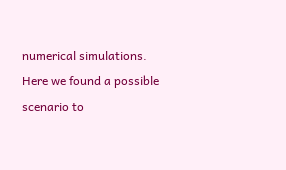numerical simulations. Here we found a possible scenario to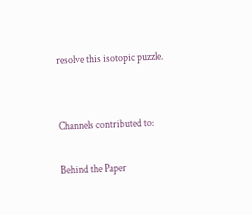resolve this isotopic puzzle.


Channels contributed to:

Behind the Paper